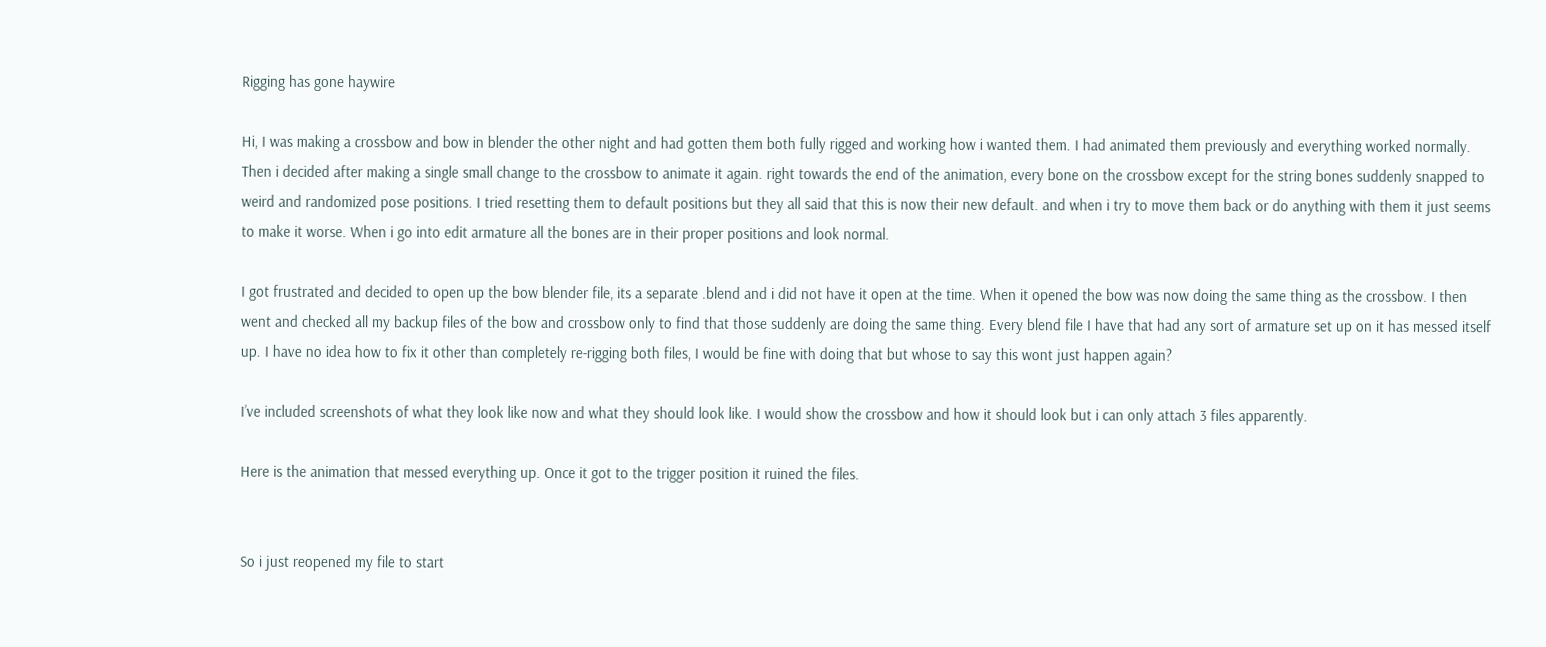Rigging has gone haywire

Hi, I was making a crossbow and bow in blender the other night and had gotten them both fully rigged and working how i wanted them. I had animated them previously and everything worked normally. Then i decided after making a single small change to the crossbow to animate it again. right towards the end of the animation, every bone on the crossbow except for the string bones suddenly snapped to weird and randomized pose positions. I tried resetting them to default positions but they all said that this is now their new default. and when i try to move them back or do anything with them it just seems to make it worse. When i go into edit armature all the bones are in their proper positions and look normal.

I got frustrated and decided to open up the bow blender file, its a separate .blend and i did not have it open at the time. When it opened the bow was now doing the same thing as the crossbow. I then went and checked all my backup files of the bow and crossbow only to find that those suddenly are doing the same thing. Every blend file I have that had any sort of armature set up on it has messed itself up. I have no idea how to fix it other than completely re-rigging both files, I would be fine with doing that but whose to say this wont just happen again?

I’ve included screenshots of what they look like now and what they should look like. I would show the crossbow and how it should look but i can only attach 3 files apparently.

Here is the animation that messed everything up. Once it got to the trigger position it ruined the files.


So i just reopened my file to start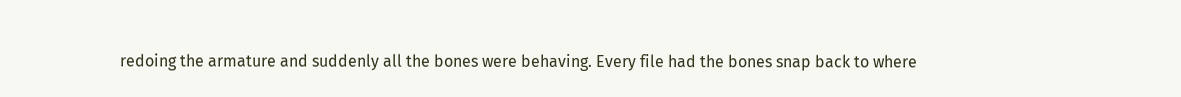redoing the armature and suddenly all the bones were behaving. Every file had the bones snap back to where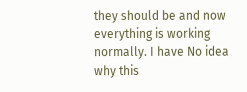they should be and now everything is working normally. I have No idea why this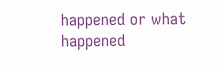happened or what happened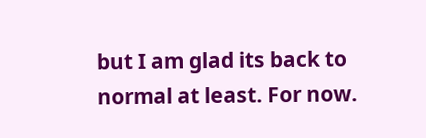but I am glad its back to normal at least. For now.